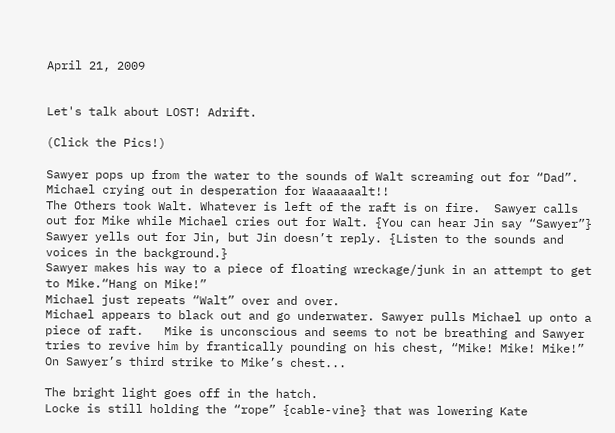April 21, 2009


Let's talk about LOST! Adrift.

(Click the Pics!)

Sawyer pops up from the water to the sounds of Walt screaming out for “Dad”.
Michael crying out in desperation for Waaaaaalt!!
The Others took Walt. Whatever is left of the raft is on fire.  Sawyer calls out for Mike while Michael cries out for Walt. {You can hear Jin say “Sawyer”}
Sawyer yells out for Jin, but Jin doesn’t reply. {Listen to the sounds and voices in the background.}
Sawyer makes his way to a piece of floating wreckage/junk in an attempt to get to Mike.“Hang on Mike!”
Michael just repeats “Walt” over and over.
Michael appears to black out and go underwater. Sawyer pulls Michael up onto a piece of raft.   Mike is unconscious and seems to not be breathing and Sawyer tries to revive him by frantically pounding on his chest, “Mike! Mike! Mike!”
On Sawyer’s third strike to Mike’s chest...

The bright light goes off in the hatch.
Locke is still holding the “rope” {cable-vine} that was lowering Kate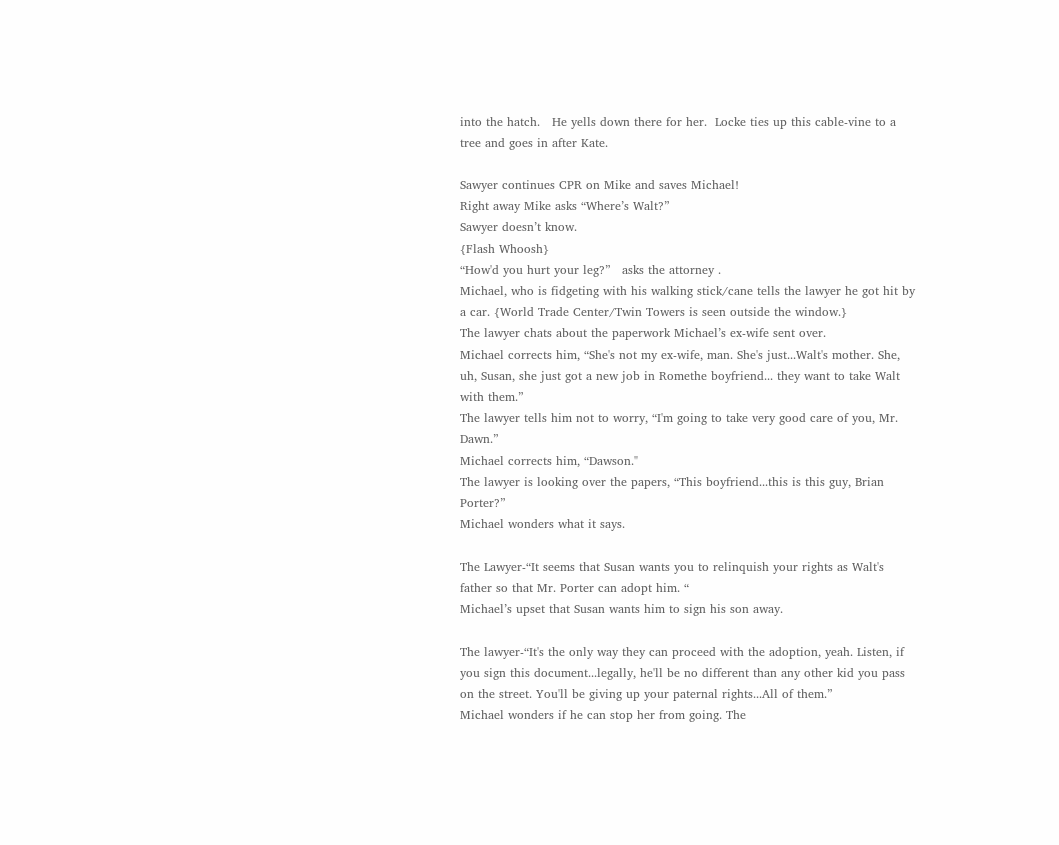into the hatch.   He yells down there for her.  Locke ties up this cable-vine to a tree and goes in after Kate.

Sawyer continues CPR on Mike and saves Michael!
Right away Mike asks “Where’s Walt?”
Sawyer doesn’t know.
{Flash Whoosh}
“How'd you hurt your leg?”   asks the attorney .
Michael, who is fidgeting with his walking stick/cane tells the lawyer he got hit by a car. {World Trade Center/Twin Towers is seen outside the window.}
The lawyer chats about the paperwork Michael’s ex-wife sent over.
Michael corrects him, “She's not my ex-wife, man. She's just...Walt's mother. She, uh, Susan, she just got a new job in Romethe boyfriend... they want to take Walt with them.”
The lawyer tells him not to worry, “I'm going to take very good care of you, Mr. Dawn.”
Michael corrects him, “Dawson."
The lawyer is looking over the papers, “This boyfriend...this is this guy, Brian Porter?”
Michael wonders what it says.

The Lawyer-“It seems that Susan wants you to relinquish your rights as Walt's father so that Mr. Porter can adopt him. “
Michael’s upset that Susan wants him to sign his son away.

The lawyer-“It's the only way they can proceed with the adoption, yeah. Listen, if you sign this document...legally, he'll be no different than any other kid you pass on the street. You'll be giving up your paternal rights...All of them.”
Michael wonders if he can stop her from going. The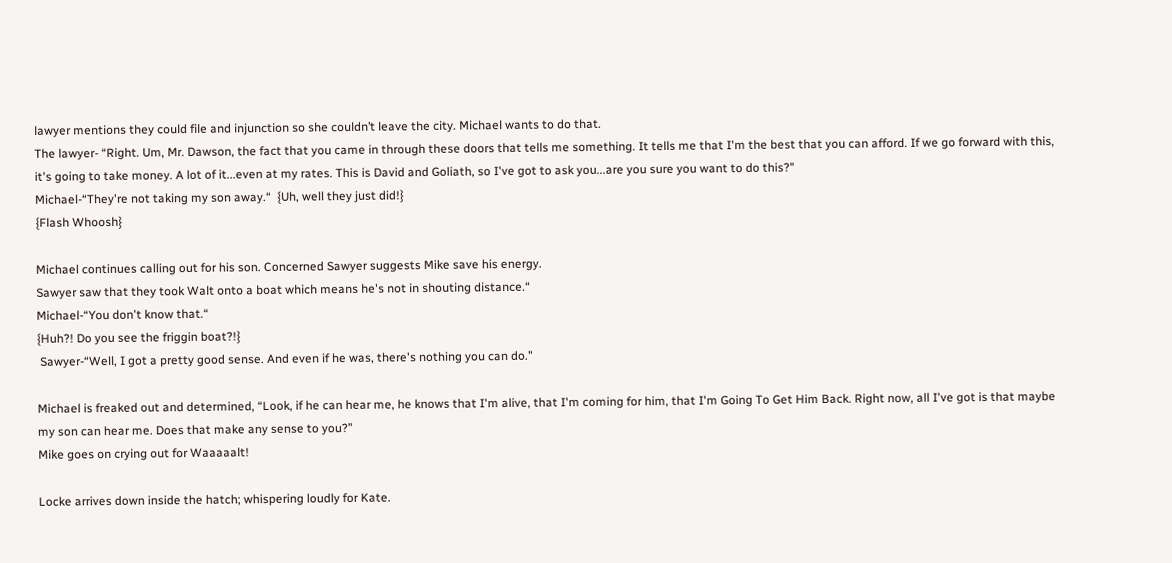lawyer mentions they could file and injunction so she couldn’t leave the city. Michael wants to do that.
The lawyer- “Right. Um, Mr. Dawson, the fact that you came in through these doors that tells me something. It tells me that I'm the best that you can afford. If we go forward with this, it's going to take money. A lot of it...even at my rates. This is David and Goliath, so I've got to ask you...are you sure you want to do this?"
Michael-“They're not taking my son away.“  {Uh, well they just did!}
{Flash Whoosh}

Michael continues calling out for his son. Concerned Sawyer suggests Mike save his energy.
Sawyer saw that they took Walt onto a boat which means he's not in shouting distance.“
Michael-“You don't know that.“
{Huh?! Do you see the friggin boat?!}
 Sawyer-“Well, I got a pretty good sense. And even if he was, there's nothing you can do."

Michael is freaked out and determined, “Look, if he can hear me, he knows that I'm alive, that I'm coming for him, that I'm Going To Get Him Back. Right now, all I've got is that maybe my son can hear me. Does that make any sense to you?”
Mike goes on crying out for Waaaaalt!

Locke arrives down inside the hatch; whispering loudly for Kate.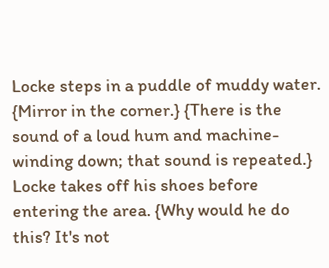Locke steps in a puddle of muddy water. {Mirror in the corner.} {There is the sound of a loud hum and machine-winding down; that sound is repeated.}
Locke takes off his shoes before entering the area. {Why would he do this? It's not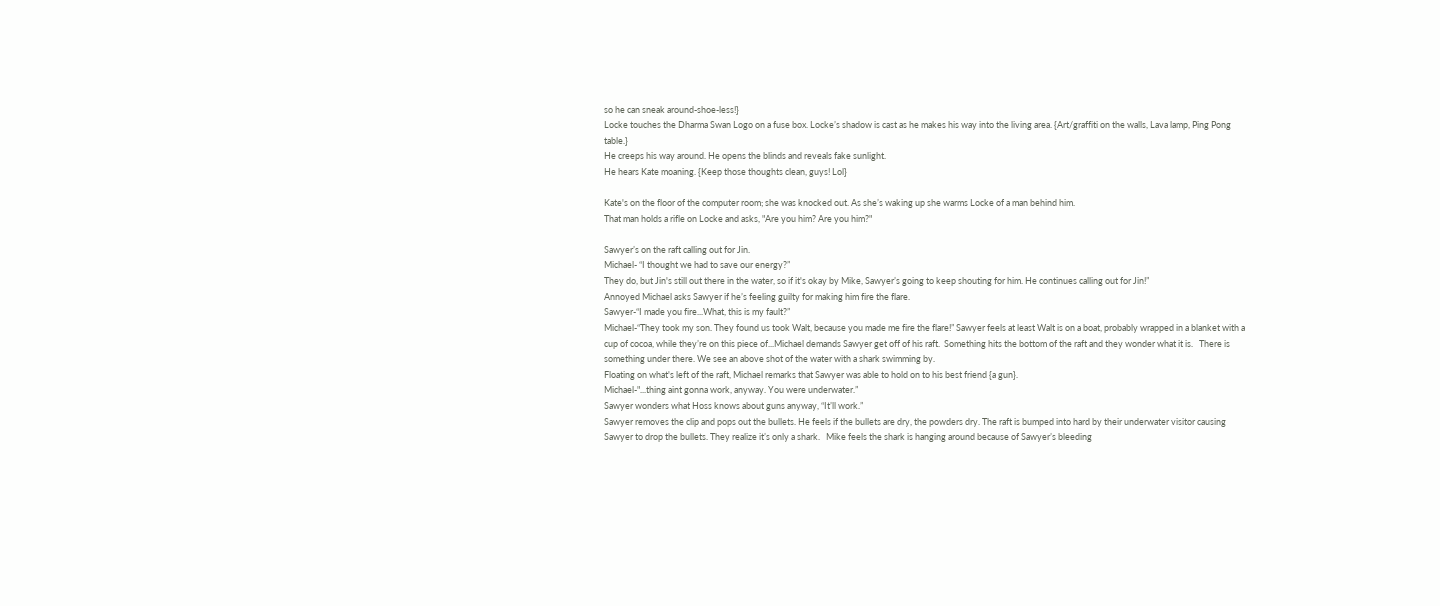so he can sneak around-shoe-less!}
Locke touches the Dharma Swan Logo on a fuse box. Locke’s shadow is cast as he makes his way into the living area. {Art/graffiti on the walls, Lava lamp, Ping Pong table.}
He creeps his way around. He opens the blinds and reveals fake sunlight.
He hears Kate moaning. {Keep those thoughts clean, guys! Lol}

Kate's on the floor of the computer room; she was knocked out. As she’s waking up she warms Locke of a man behind him.
That man holds a rifle on Locke and asks, "Are you him? Are you him?"

Sawyer’s on the raft calling out for Jin.
Michael- “I thought we had to save our energy?”
They do, but Jin's still out there in the water, so if it's okay by Mike, Sawyer’s going to keep shouting for him. He continues calling out for Jin!”
Annoyed Michael asks Sawyer if he’s feeling guilty for making him fire the flare.
Sawyer-“I made you fire...What, this is my fault?”
Michael-“They took my son. They found us took Walt, because you made me fire the flare!” Sawyer feels at least Walt is on a boat, probably wrapped in a blanket with a cup of cocoa, while they’re on this piece of...Michael demands Sawyer get off of his raft.  Something hits the bottom of the raft and they wonder what it is.   There is something under there. We see an above shot of the water with a shark swimming by.
Floating on what's left of the raft, Michael remarks that Sawyer was able to hold on to his best friend {a gun}.
Michael-"...thing aint gonna work, anyway. You were underwater.”
Sawyer wonders what Hoss knows about guns anyway, “It’ll work.”
Sawyer removes the clip and pops out the bullets. He feels if the bullets are dry, the powders dry. The raft is bumped into hard by their underwater visitor causing Sawyer to drop the bullets. They realize it’s only a shark.   Mike feels the shark is hanging around because of Sawyer’s bleeding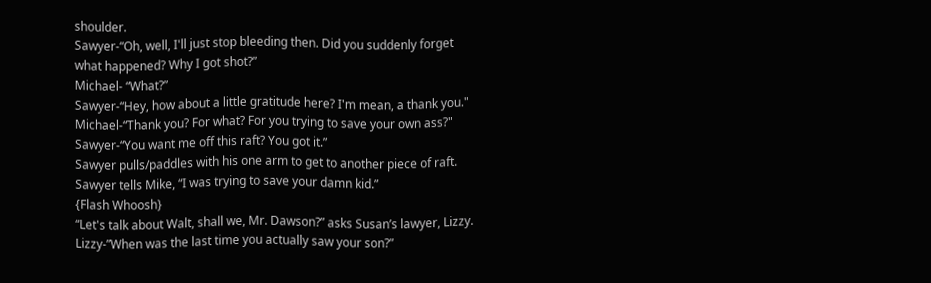shoulder.
Sawyer-“Oh, well, I'll just stop bleeding then. Did you suddenly forget what happened? Why I got shot?”
Michael- “What?”
Sawyer-“Hey, how about a little gratitude here? I'm mean, a thank you."
Michael-“Thank you? For what? For you trying to save your own ass?"
Sawyer-“You want me off this raft? You got it.”
Sawyer pulls/paddles with his one arm to get to another piece of raft.
Sawyer tells Mike, “I was trying to save your damn kid.”
{Flash Whoosh}
“Let's talk about Walt, shall we, Mr. Dawson?” asks Susan’s lawyer, Lizzy.
Lizzy-”When was the last time you actually saw your son?”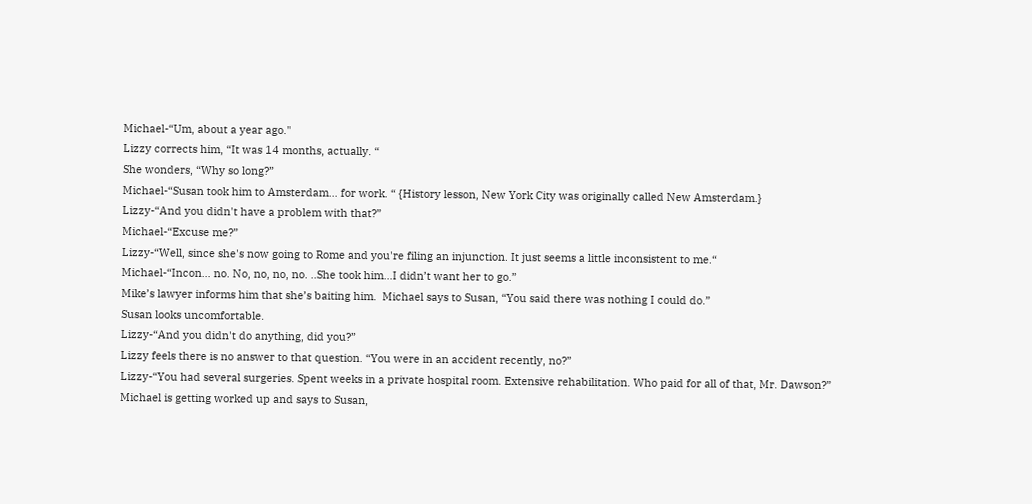Michael-“Um, about a year ago."
Lizzy corrects him, “It was 14 months, actually. “
She wonders, “Why so long?”
Michael-“Susan took him to Amsterdam… for work. “ {History lesson, New York City was originally called New Amsterdam.}
Lizzy-“And you didn't have a problem with that?”
Michael-“Excuse me?”
Lizzy-“Well, since she's now going to Rome and you're filing an injunction. It just seems a little inconsistent to me.“
Michael-“Incon… no. No, no, no, no. ..She took him…I didn’t want her to go.”
Mike’s lawyer informs him that she’s baiting him.  Michael says to Susan, “You said there was nothing I could do.”
Susan looks uncomfortable.
Lizzy-“And you didn't do anything, did you?”
Lizzy feels there is no answer to that question. “You were in an accident recently, no?”
Lizzy-“You had several surgeries. Spent weeks in a private hospital room. Extensive rehabilitation. Who paid for all of that, Mr. Dawson?”
Michael is getting worked up and says to Susan,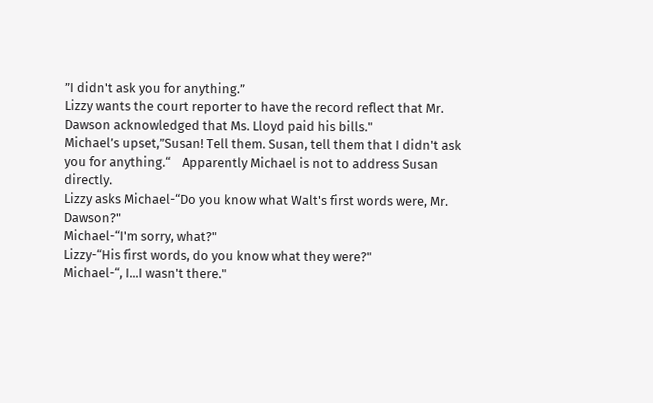”I didn't ask you for anything.”
Lizzy wants the court reporter to have the record reflect that Mr. Dawson acknowledged that Ms. Lloyd paid his bills."
Michael’s upset,”Susan! Tell them. Susan, tell them that I didn't ask you for anything.“    Apparently Michael is not to address Susan directly.
Lizzy asks Michael-“Do you know what Walt's first words were, Mr. Dawson?"
Michael-“I'm sorry, what?"
Lizzy-“His first words, do you know what they were?"
Michael-“, I...I wasn't there."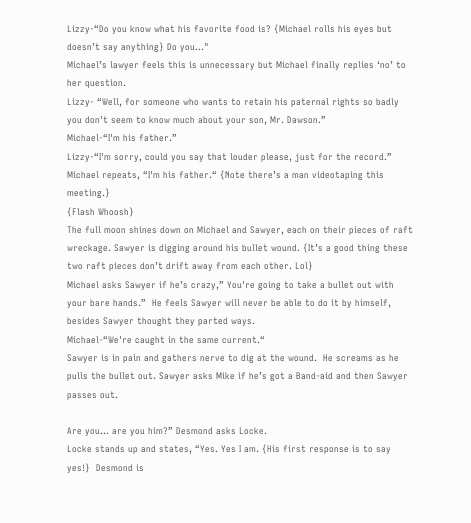Lizzy-“Do you know what his favorite food is? {Michael rolls his eyes but doesn’t say anything} Do you..."
Michael’s lawyer feels this is unnecessary but Michael finally replies ‘no’ to her question.
Lizzy- “Well, for someone who wants to retain his paternal rights so badly you don't seem to know much about your son, Mr. Dawson.”
Michael-“I'm his father.”
Lizzy-“I'm sorry, could you say that louder please, just for the record.”
Michael repeats, “I'm his father.“ {Note there’s a man videotaping this meeting.}
{Flash Whoosh}
The full moon shines down on Michael and Sawyer, each on their pieces of raft wreckage. Sawyer is digging around his bullet wound. {It’s a good thing these two raft pieces don’t drift away from each other. Lol}
Michael asks Sawyer if he’s crazy,” You're going to take a bullet out with your bare hands.”  He feels Sawyer will never be able to do it by himself, besides Sawyer thought they parted ways.
Michael-“We're caught in the same current.“
Sawyer is in pain and gathers nerve to dig at the wound.  He screams as he pulls the bullet out. Sawyer asks Mike if he’s got a Band-aid and then Sawyer passes out.

Are you... are you him?” Desmond asks Locke.
Locke stands up and states, “Yes. Yes I am. {His first response is to say yes!}  Desmond is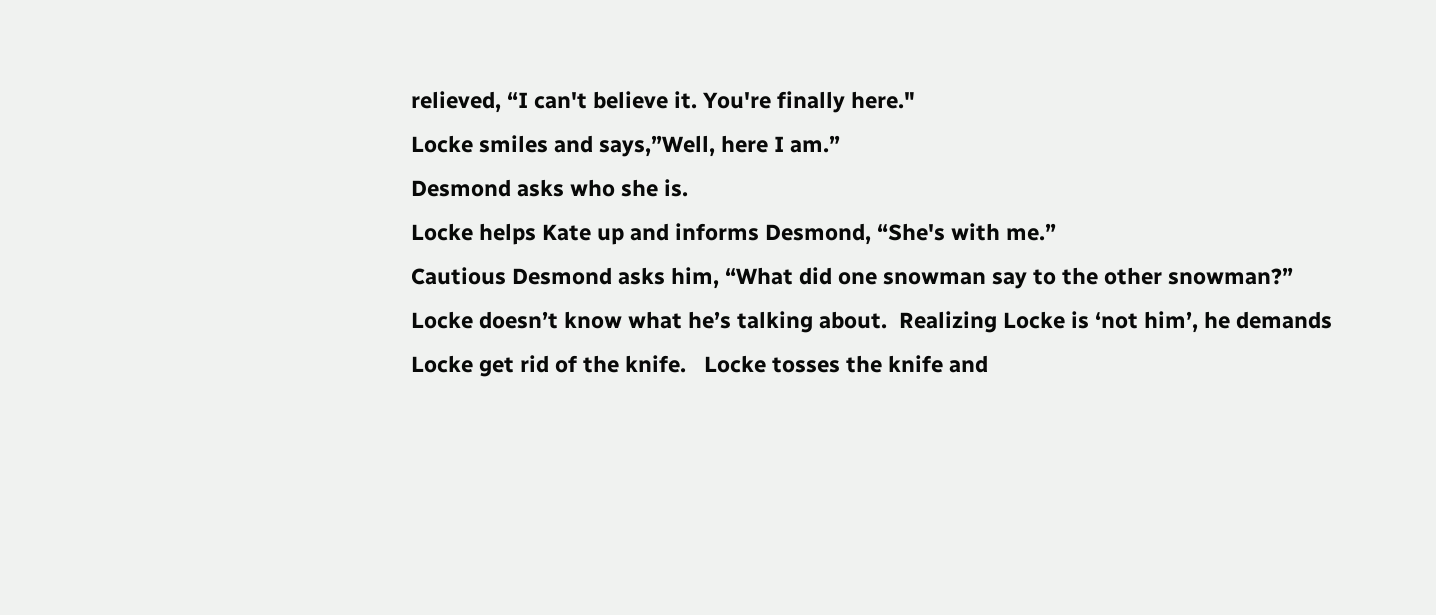relieved, “I can't believe it. You're finally here."
Locke smiles and says,”Well, here I am.”
Desmond asks who she is.
Locke helps Kate up and informs Desmond, “She's with me.”
Cautious Desmond asks him, “What did one snowman say to the other snowman?”
Locke doesn’t know what he’s talking about.  Realizing Locke is ‘not him’, he demands Locke get rid of the knife.   Locke tosses the knife and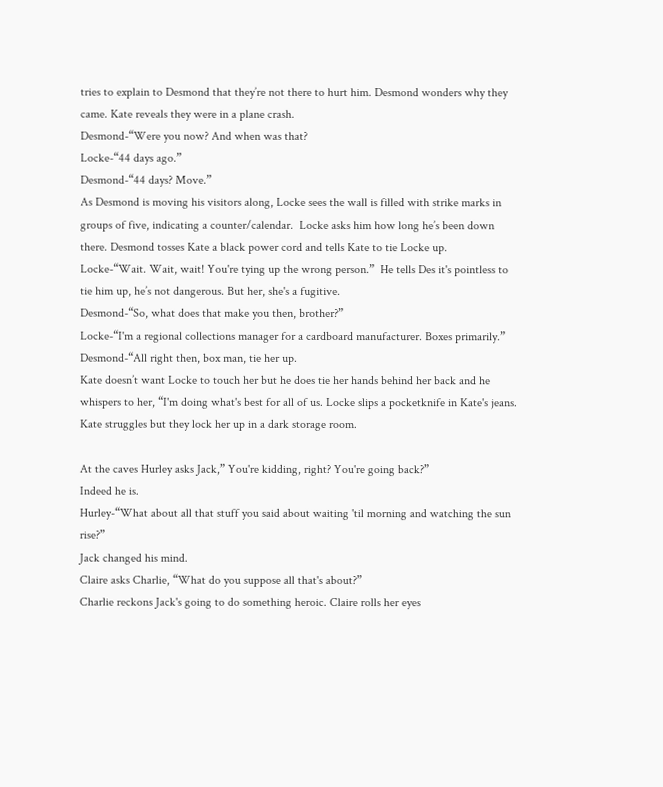tries to explain to Desmond that they’re not there to hurt him. Desmond wonders why they came. Kate reveals they were in a plane crash.
Desmond-“Were you now? And when was that?
Locke-“44 days ago.”
Desmond-“44 days? Move.”
As Desmond is moving his visitors along, Locke sees the wall is filled with strike marks in groups of five, indicating a counter/calendar.  Locke asks him how long he’s been down there. Desmond tosses Kate a black power cord and tells Kate to tie Locke up.
Locke-“Wait. Wait, wait! You're tying up the wrong person.”  He tells Des it's pointless to tie him up, he’s not dangerous. But her, she's a fugitive.
Desmond-“So, what does that make you then, brother?”
Locke-“I'm a regional collections manager for a cardboard manufacturer. Boxes primarily.”
Desmond-“All right then, box man, tie her up.
Kate doesn’t want Locke to touch her but he does tie her hands behind her back and he whispers to her, “I'm doing what's best for all of us. Locke slips a pocketknife in Kate's jeans.  Kate struggles but they lock her up in a dark storage room.

At the caves Hurley asks Jack,” You're kidding, right? You're going back?”
Indeed he is.
Hurley-“What about all that stuff you said about waiting 'til morning and watching the sun rise?”
Jack changed his mind.
Claire asks Charlie, “What do you suppose all that's about?”
Charlie reckons Jack's going to do something heroic. Claire rolls her eyes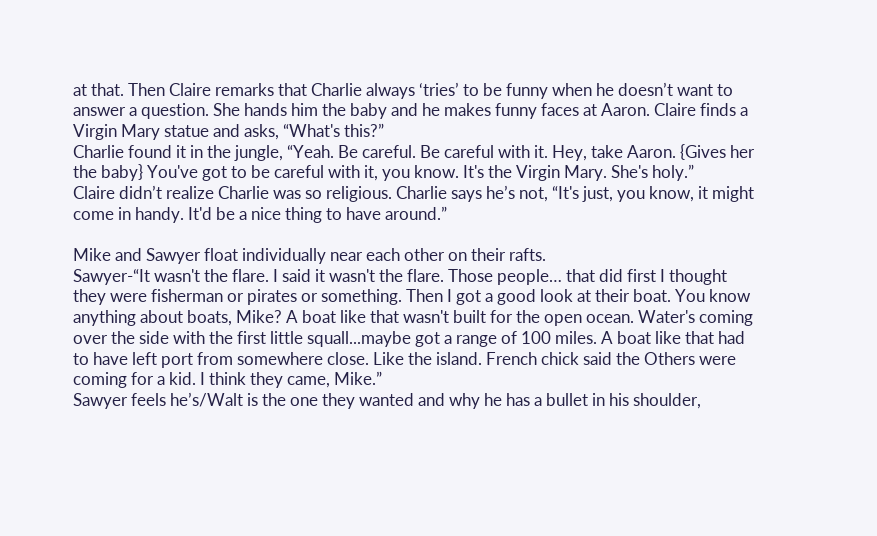at that. Then Claire remarks that Charlie always ‘tries’ to be funny when he doesn’t want to answer a question. She hands him the baby and he makes funny faces at Aaron. Claire finds a Virgin Mary statue and asks, “What's this?”
Charlie found it in the jungle, “Yeah. Be careful. Be careful with it. Hey, take Aaron. {Gives her the baby} You've got to be careful with it, you know. It's the Virgin Mary. She's holy.”
Claire didn’t realize Charlie was so religious. Charlie says he’s not, “It's just, you know, it might come in handy. It'd be a nice thing to have around.”

Mike and Sawyer float individually near each other on their rafts.
Sawyer-“It wasn't the flare. I said it wasn't the flare. Those people… that did first I thought they were fisherman or pirates or something. Then I got a good look at their boat. You know anything about boats, Mike? A boat like that wasn't built for the open ocean. Water's coming over the side with the first little squall...maybe got a range of 100 miles. A boat like that had to have left port from somewhere close. Like the island. French chick said the Others were coming for a kid. I think they came, Mike.”
Sawyer feels he’s/Walt is the one they wanted and why he has a bullet in his shoulder,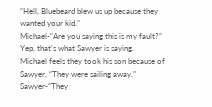“Hell, Bluebeard blew us up because they wanted your kid.”
Michael-“Are you saying this is my fault?”
Yep, that’s what Sawyer is saying.
Michael feels they took his son because of Sawyer, “They were sailing away.”
Sawyer-“They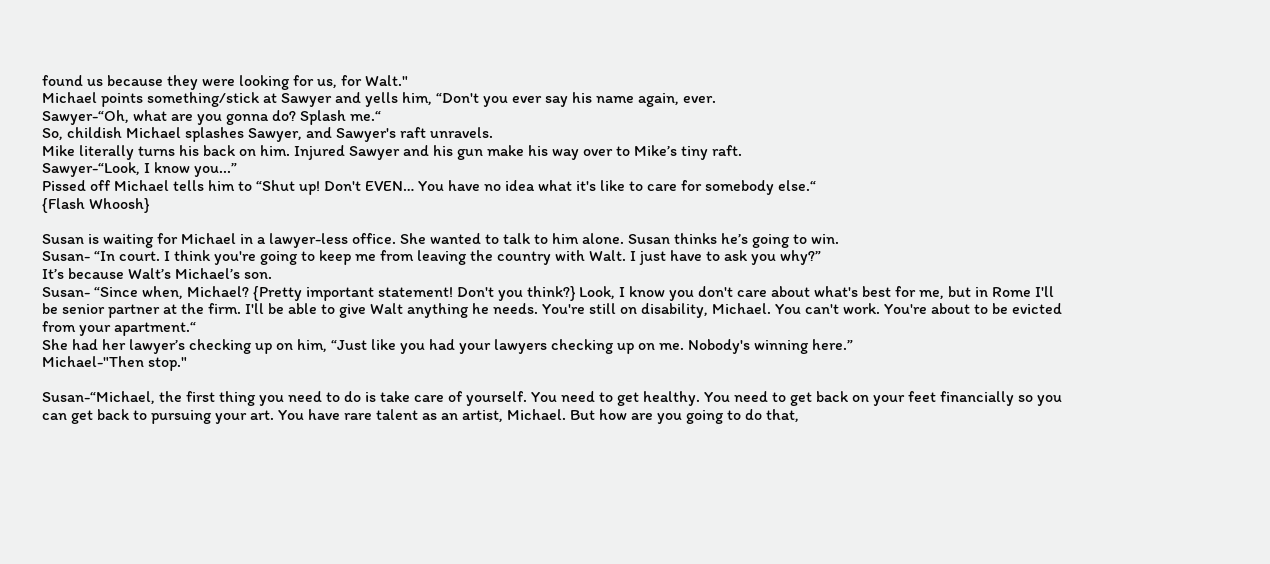found us because they were looking for us, for Walt."
Michael points something/stick at Sawyer and yells him, “Don't you ever say his name again, ever.
Sawyer-“Oh, what are you gonna do? Splash me.“
So, childish Michael splashes Sawyer, and Sawyer's raft unravels.
Mike literally turns his back on him. Injured Sawyer and his gun make his way over to Mike’s tiny raft.
Sawyer-“Look, I know you...”
Pissed off Michael tells him to “Shut up! Don't EVEN… You have no idea what it's like to care for somebody else.“
{Flash Whoosh}

Susan is waiting for Michael in a lawyer-less office. She wanted to talk to him alone. Susan thinks he’s going to win.
Susan- “In court. I think you're going to keep me from leaving the country with Walt. I just have to ask you why?”
It’s because Walt’s Michael’s son.
Susan- “Since when, Michael? {Pretty important statement! Don't you think?} Look, I know you don't care about what's best for me, but in Rome I'll be senior partner at the firm. I'll be able to give Walt anything he needs. You're still on disability, Michael. You can't work. You're about to be evicted from your apartment.“
She had her lawyer’s checking up on him, “Just like you had your lawyers checking up on me. Nobody's winning here.”
Michael-"Then stop."

Susan-“Michael, the first thing you need to do is take care of yourself. You need to get healthy. You need to get back on your feet financially so you can get back to pursuing your art. You have rare talent as an artist, Michael. But how are you going to do that,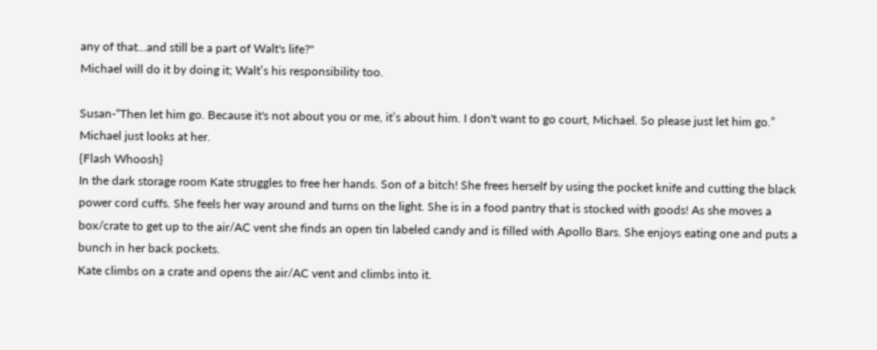any of that...and still be a part of Walt's life?"
Michael will do it by doing it; Walt’s his responsibility too.

Susan-“Then let him go. Because it's not about you or me, it’s about him. I don't want to go court, Michael. So please just let him go.”
Michael just looks at her.
{Flash Whoosh}
In the dark storage room Kate struggles to free her hands. Son of a bitch! She frees herself by using the pocket knife and cutting the black power cord cuffs. She feels her way around and turns on the light. She is in a food pantry that is stocked with goods! As she moves a box/crate to get up to the air/AC vent she finds an open tin labeled candy and is filled with Apollo Bars. She enjoys eating one and puts a bunch in her back pockets.
Kate climbs on a crate and opens the air/AC vent and climbs into it.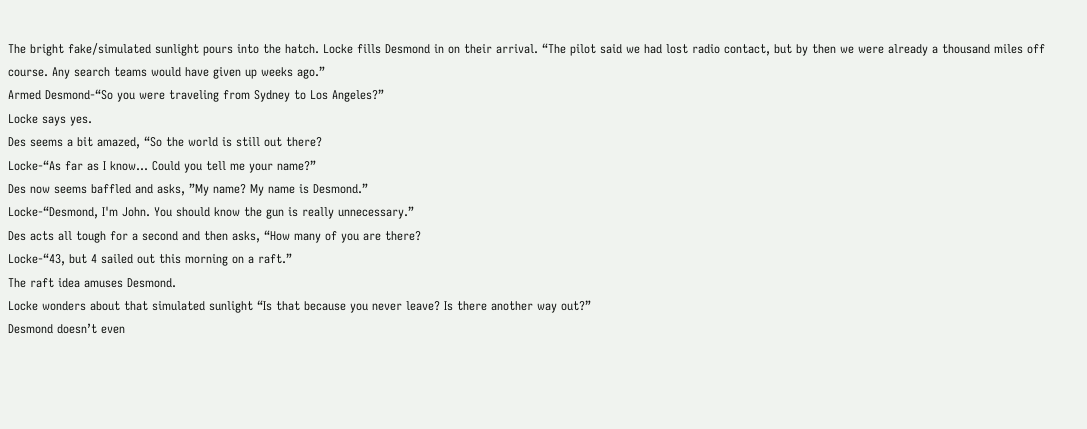The bright fake/simulated sunlight pours into the hatch. Locke fills Desmond in on their arrival. “The pilot said we had lost radio contact, but by then we were already a thousand miles off course. Any search teams would have given up weeks ago.”
Armed Desmond-“So you were traveling from Sydney to Los Angeles?”
Locke says yes.
Des seems a bit amazed, “So the world is still out there?
Locke-“As far as I know... Could you tell me your name?”
Des now seems baffled and asks, ”My name? My name is Desmond.”
Locke-“Desmond, I'm John. You should know the gun is really unnecessary.”
Des acts all tough for a second and then asks, “How many of you are there?
Locke-“43, but 4 sailed out this morning on a raft.”
The raft idea amuses Desmond.
Locke wonders about that simulated sunlight “Is that because you never leave? Is there another way out?”
Desmond doesn’t even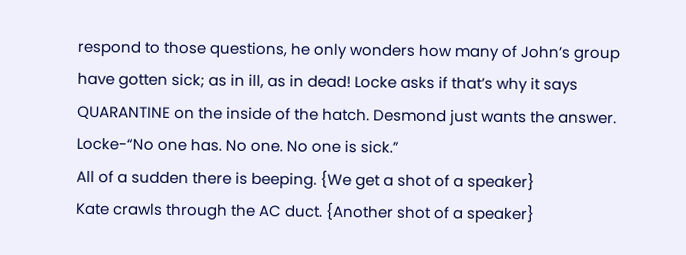respond to those questions, he only wonders how many of John’s group have gotten sick; as in ill, as in dead! Locke asks if that’s why it says QUARANTINE on the inside of the hatch. Desmond just wants the answer.
Locke-“No one has. No one. No one is sick.”
All of a sudden there is beeping. {We get a shot of a speaker}
Kate crawls through the AC duct. {Another shot of a speaker}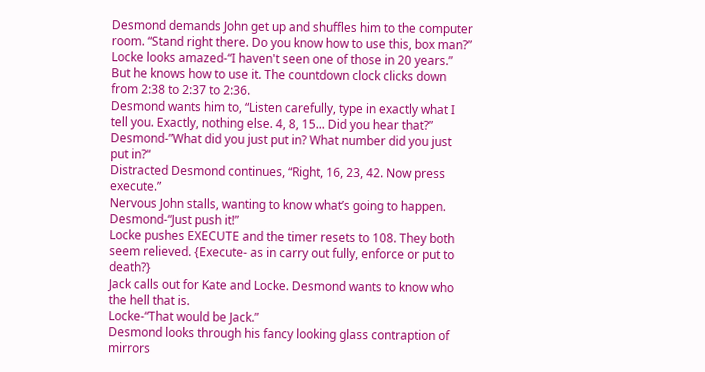Desmond demands John get up and shuffles him to the computer room. “Stand right there. Do you know how to use this, box man?”
Locke looks amazed-“I haven't seen one of those in 20 years.”   But he knows how to use it. The countdown clock clicks down from 2:38 to 2:37 to 2:36.
Desmond wants him to, “Listen carefully, type in exactly what I tell you. Exactly, nothing else. 4, 8, 15... Did you hear that?”
Desmond-”What did you just put in? What number did you just put in?“
Distracted Desmond continues, “Right, 16, 23, 42. Now press execute.”
Nervous John stalls, wanting to know what’s going to happen.
Desmond-“Just push it!”
Locke pushes EXECUTE and the timer resets to 108. They both seem relieved. {Execute- as in carry out fully, enforce or put to death?}
Jack calls out for Kate and Locke. Desmond wants to know who the hell that is.
Locke-“That would be Jack.”
Desmond looks through his fancy looking glass contraption of mirrors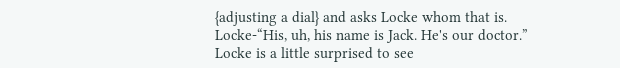{adjusting a dial} and asks Locke whom that is.
Locke-“His, uh, his name is Jack. He's our doctor.”
Locke is a little surprised to see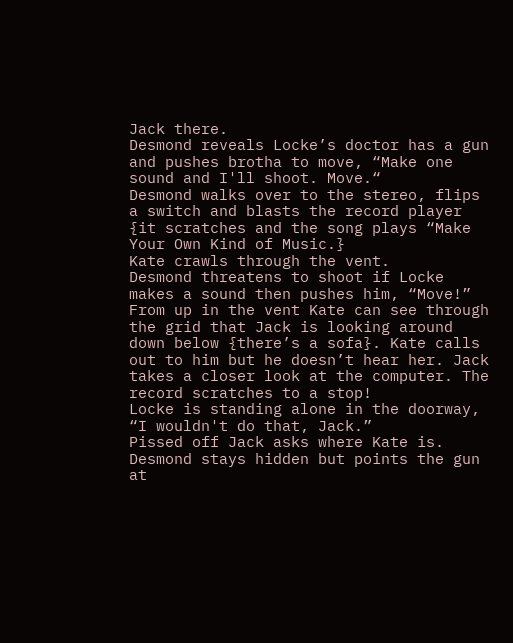Jack there.
Desmond reveals Locke’s doctor has a gun and pushes brotha to move, “Make one sound and I'll shoot. Move.“
Desmond walks over to the stereo, flips a switch and blasts the record player {it scratches and the song plays “Make Your Own Kind of Music.}
Kate crawls through the vent.
Desmond threatens to shoot if Locke makes a sound then pushes him, “Move!”
From up in the vent Kate can see through the grid that Jack is looking around down below {there’s a sofa}. Kate calls out to him but he doesn’t hear her. Jack takes a closer look at the computer. The record scratches to a stop!
Locke is standing alone in the doorway, “I wouldn't do that, Jack.”
Pissed off Jack asks where Kate is.
Desmond stays hidden but points the gun at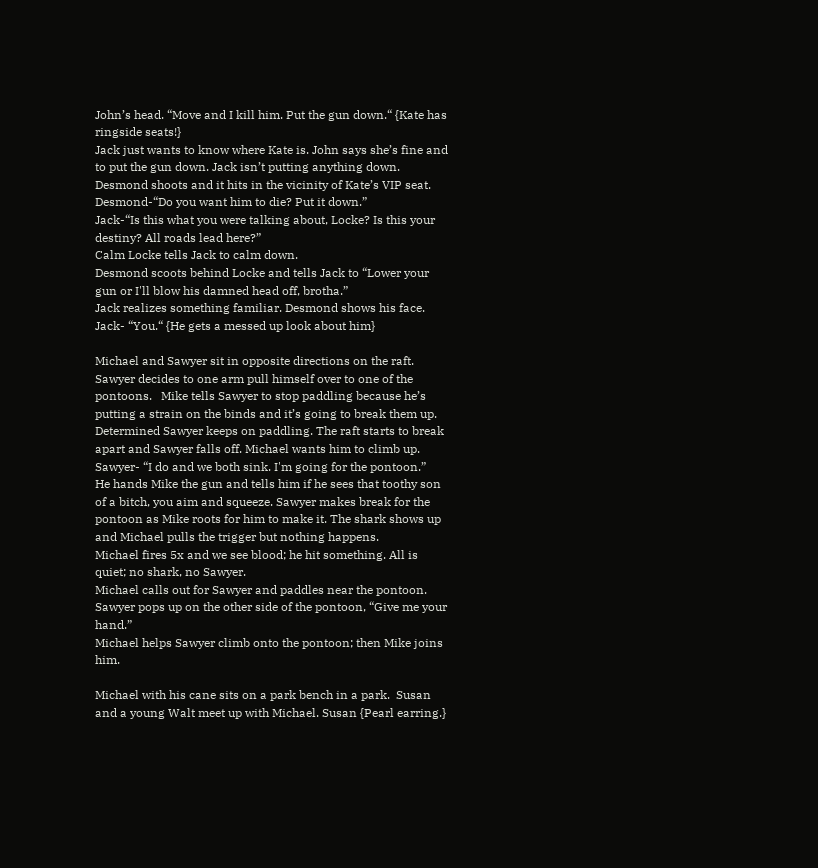John’s head. “Move and I kill him. Put the gun down.“ {Kate has ringside seats!}
Jack just wants to know where Kate is. John says she’s fine and to put the gun down. Jack isn’t putting anything down.
Desmond shoots and it hits in the vicinity of Kate’s VIP seat.
Desmond-“Do you want him to die? Put it down.”
Jack-“Is this what you were talking about, Locke? Is this your destiny? All roads lead here?”
Calm Locke tells Jack to calm down.
Desmond scoots behind Locke and tells Jack to “Lower your gun or I'll blow his damned head off, brotha.”
Jack realizes something familiar. Desmond shows his face.
Jack- “You.“ {He gets a messed up look about him}

Michael and Sawyer sit in opposite directions on the raft. Sawyer decides to one arm pull himself over to one of the pontoons.   Mike tells Sawyer to stop paddling because he’s putting a strain on the binds and it’s going to break them up.   Determined Sawyer keeps on paddling. The raft starts to break apart and Sawyer falls off. Michael wants him to climb up.
Sawyer- “I do and we both sink. I'm going for the pontoon.”
He hands Mike the gun and tells him if he sees that toothy son of a bitch, you aim and squeeze. Sawyer makes break for the pontoon as Mike roots for him to make it. The shark shows up and Michael pulls the trigger but nothing happens.
Michael fires 5x and we see blood; he hit something. All is quiet; no shark, no Sawyer.
Michael calls out for Sawyer and paddles near the pontoon.
Sawyer pops up on the other side of the pontoon, “Give me your hand.”
Michael helps Sawyer climb onto the pontoon; then Mike joins him.

Michael with his cane sits on a park bench in a park.  Susan and a young Walt meet up with Michael. Susan {Pearl earring.}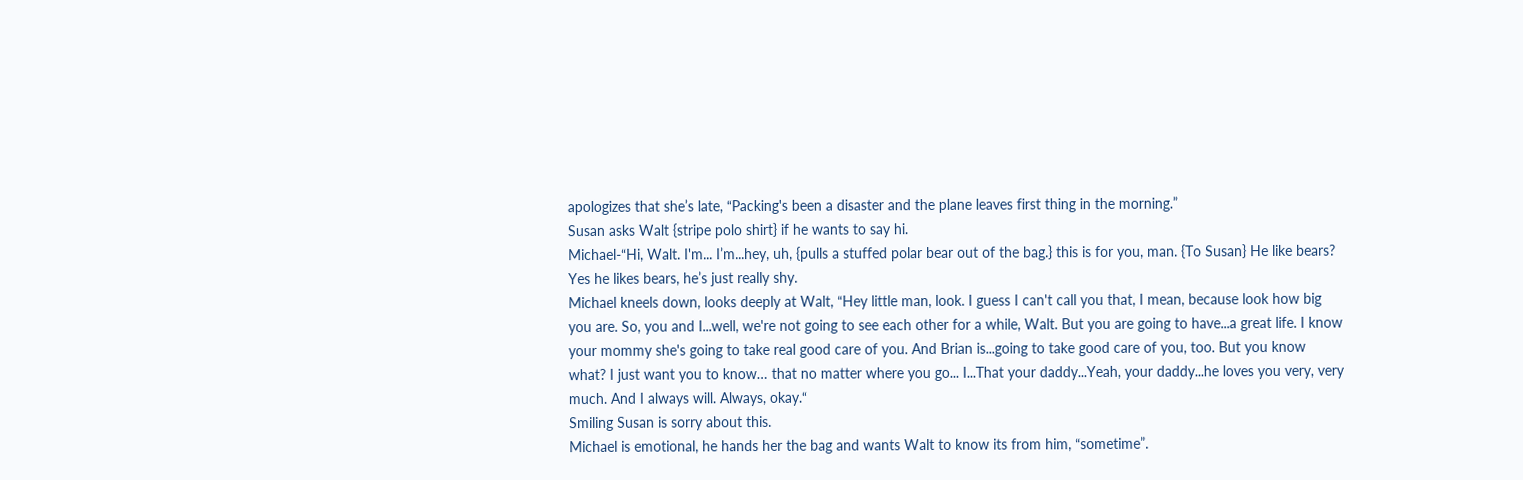apologizes that she’s late, “Packing's been a disaster and the plane leaves first thing in the morning.”
Susan asks Walt {stripe polo shirt} if he wants to say hi.
Michael-“Hi, Walt. I'm... I’m...hey, uh, {pulls a stuffed polar bear out of the bag.} this is for you, man. {To Susan} He like bears?
Yes he likes bears, he’s just really shy.
Michael kneels down, looks deeply at Walt, “Hey little man, look. I guess I can't call you that, I mean, because look how big you are. So, you and I...well, we're not going to see each other for a while, Walt. But you are going to have...a great life. I know your mommy she's going to take real good care of you. And Brian is...going to take good care of you, too. But you know what? I just want you to know… that no matter where you go... I...That your daddy...Yeah, your daddy...he loves you very, very much. And I always will. Always, okay.“
Smiling Susan is sorry about this.
Michael is emotional, he hands her the bag and wants Walt to know its from him, “sometime”.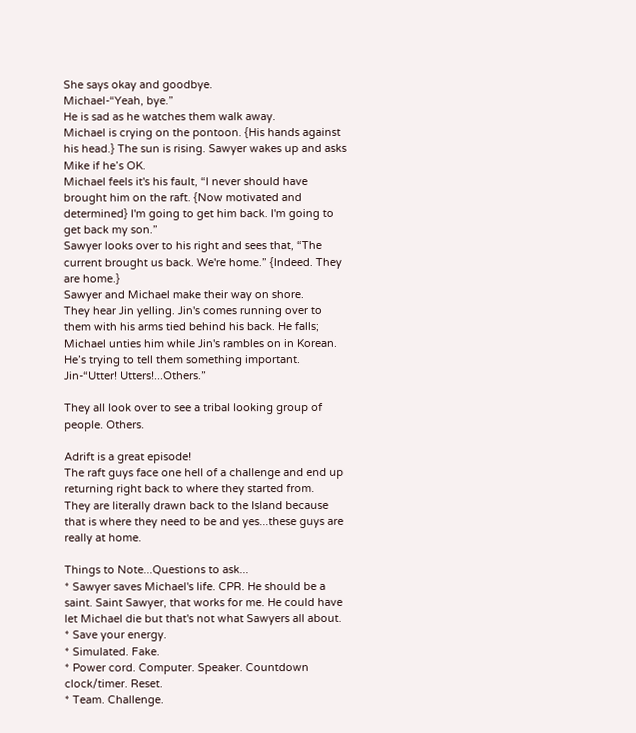She says okay and goodbye.
Michael-“Yeah, bye.”
He is sad as he watches them walk away.
Michael is crying on the pontoon. {His hands against his head.} The sun is rising. Sawyer wakes up and asks Mike if he’s OK.
Michael feels it's his fault, “I never should have brought him on the raft. {Now motivated and determined} I'm going to get him back. I'm going to get back my son.”
Sawyer looks over to his right and sees that, “The current brought us back. We're home.” {Indeed. They are home.}
Sawyer and Michael make their way on shore.
They hear Jin yelling. Jin's comes running over to them with his arms tied behind his back. He falls; Michael unties him while Jin's rambles on in Korean. He’s trying to tell them something important.
Jin-“Utter! Utters!...Others.”

They all look over to see a tribal looking group of people. Others.

Adrift is a great episode!
The raft guys face one hell of a challenge and end up returning right back to where they started from.
They are literally drawn back to the Island because that is where they need to be and yes...these guys are really at home.

Things to Note...Questions to ask...
* Sawyer saves Michael's life. CPR. He should be a saint. Saint Sawyer, that works for me. He could have let Michael die but that's not what Sawyers all about.
* Save your energy.
* Simulated. Fake.
* Power cord. Computer. Speaker. Countdown clock/timer. Reset.
* Team. Challenge.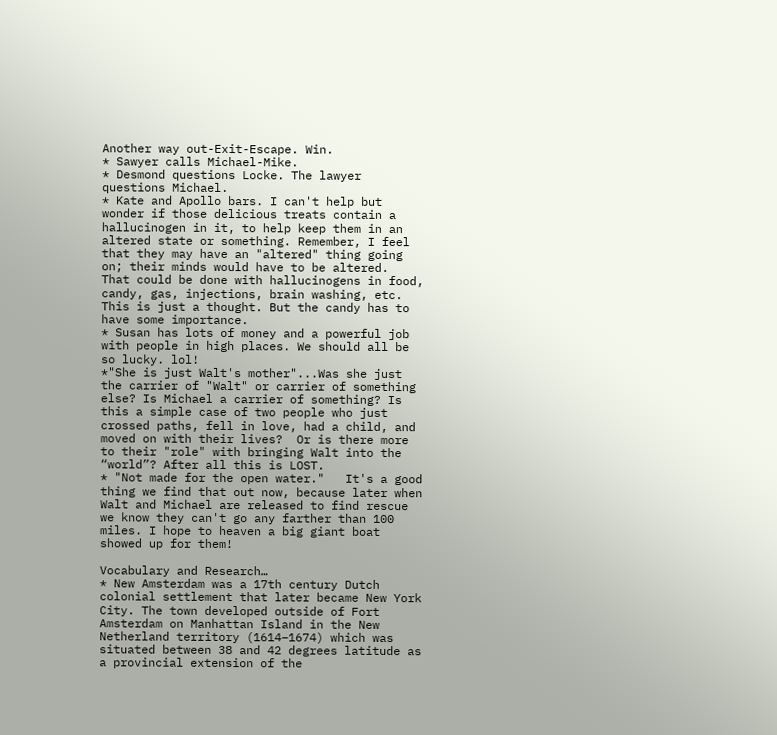Another way out-Exit-Escape. Win.
* Sawyer calls Michael-Mike.
* Desmond questions Locke. The lawyer questions Michael.
* Kate and Apollo bars. I can't help but wonder if those delicious treats contain a hallucinogen in it, to help keep them in an altered state or something. Remember, I feel that they may have an "altered" thing going on; their minds would have to be altered.   That could be done with hallucinogens in food, candy, gas, injections, brain washing, etc. This is just a thought. But the candy has to have some importance.
* Susan has lots of money and a powerful job with people in high places. We should all be so lucky. lol!
*"She is just Walt's mother"...Was she just the carrier of "Walt" or carrier of something else? Is Michael a carrier of something? Is this a simple case of two people who just crossed paths, fell in love, had a child, and moved on with their lives?  Or is there more to their "role" with bringing Walt into the “world”? After all this is LOST.
* "Not made for the open water."   It's a good thing we find that out now, because later when Walt and Michael are released to find rescue we know they can't go any farther than 100 miles. I hope to heaven a big giant boat showed up for them!

Vocabulary and Research…
* New Amsterdam was a 17th century Dutch colonial settlement that later became New York City. The town developed outside of Fort Amsterdam on Manhattan Island in the New Netherland territory (1614–1674) which was situated between 38 and 42 degrees latitude as a provincial extension of the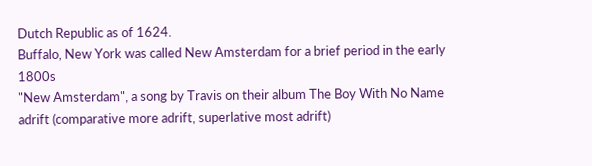Dutch Republic as of 1624.
Buffalo, New York was called New Amsterdam for a brief period in the early 1800s
"New Amsterdam", a song by Travis on their album The Boy With No Name adrift (comparative more adrift, superlative most adrift)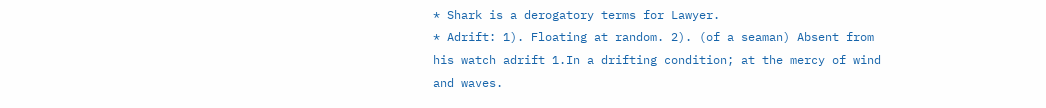* Shark is a derogatory terms for Lawyer.
* Adrift: 1). Floating at random. 2). (of a seaman) Absent from his watch adrift 1.In a drifting condition; at the mercy of wind and waves.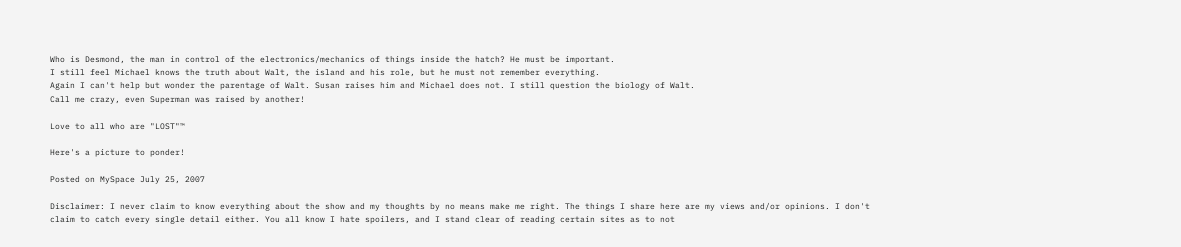Who is Desmond, the man in control of the electronics/mechanics of things inside the hatch? He must be important.
I still feel Michael knows the truth about Walt, the island and his role, but he must not remember everything.
Again I can't help but wonder the parentage of Walt. Susan raises him and Michael does not. I still question the biology of Walt.
Call me crazy, even Superman was raised by another!

Love to all who are "LOST"™

Here's a picture to ponder!

Posted on MySpace July 25, 2007

Disclaimer: I never claim to know everything about the show and my thoughts by no means make me right. The things I share here are my views and/or opinions. I don't claim to catch every single detail either. You all know I hate spoilers, and I stand clear of reading certain sites as to not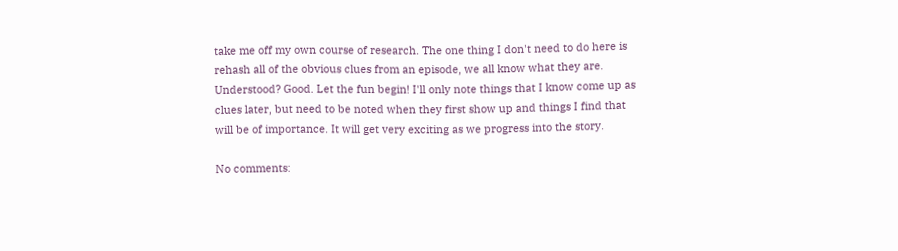take me off my own course of research. The one thing I don't need to do here is rehash all of the obvious clues from an episode, we all know what they are. Understood? Good. Let the fun begin! I'll only note things that I know come up as clues later, but need to be noted when they first show up and things I find that will be of importance. It will get very exciting as we progress into the story.

No comments: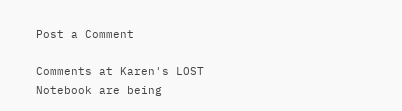Post a Comment

Comments at Karen's LOST Notebook are being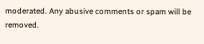moderated. Any abusive comments or spam will be removed.